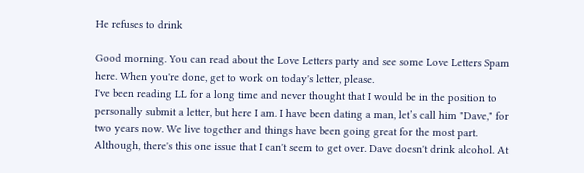He refuses to drink

Good morning. You can read about the Love Letters party and see some Love Letters Spam here. When you're done, get to work on today's letter, please.
I've been reading LL for a long time and never thought that I would be in the position to personally submit a letter, but here I am. I have been dating a man, let’s call him "Dave," for two years now. We live together and things have been going great for the most part. Although, there's this one issue that I can't seem to get over. Dave doesn't drink alcohol. At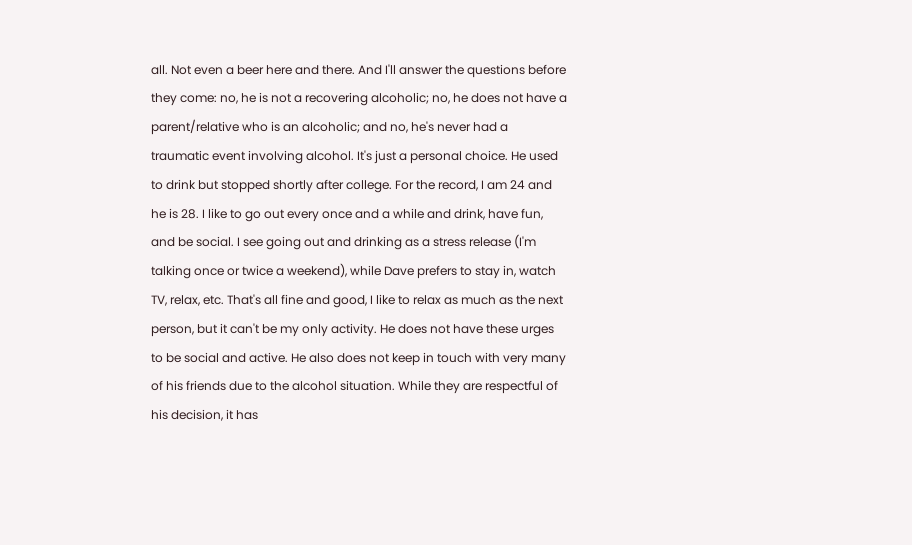all. Not even a beer here and there. And I'll answer the questions before they come: no, he is not a recovering alcoholic; no, he does not have a parent/relative who is an alcoholic; and no, he's never had a traumatic event involving alcohol. It's just a personal choice. He used to drink but stopped shortly after college. For the record, I am 24 and he is 28. I like to go out every once and a while and drink, have fun, and be social. I see going out and drinking as a stress release (I'm talking once or twice a weekend), while Dave prefers to stay in, watch TV, relax, etc. That's all fine and good, I like to relax as much as the next person, but it can't be my only activity. He does not have these urges to be social and active. He also does not keep in touch with very many of his friends due to the alcohol situation. While they are respectful of his decision, it has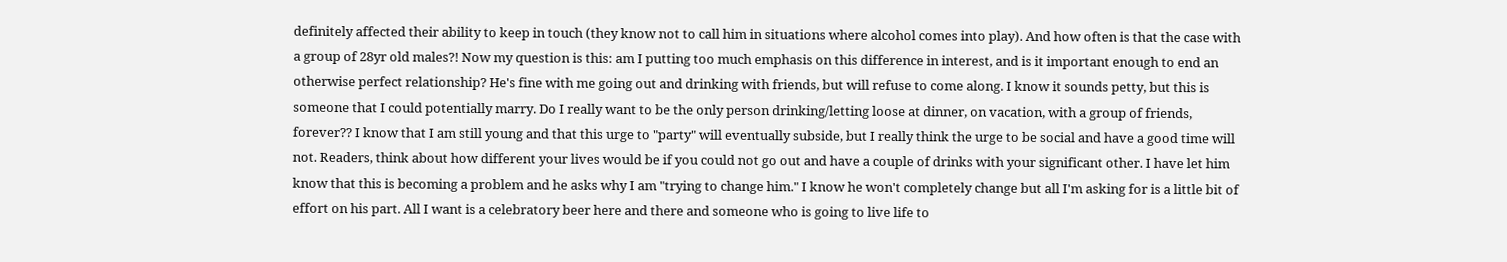definitely affected their ability to keep in touch (they know not to call him in situations where alcohol comes into play). And how often is that the case with a group of 28yr old males?! Now my question is this: am I putting too much emphasis on this difference in interest, and is it important enough to end an otherwise perfect relationship? He's fine with me going out and drinking with friends, but will refuse to come along. I know it sounds petty, but this is someone that I could potentially marry. Do I really want to be the only person drinking/letting loose at dinner, on vacation, with a group of friends, forever?? I know that I am still young and that this urge to "party" will eventually subside, but I really think the urge to be social and have a good time will not. Readers, think about how different your lives would be if you could not go out and have a couple of drinks with your significant other. I have let him know that this is becoming a problem and he asks why I am "trying to change him." I know he won't completely change but all I'm asking for is a little bit of effort on his part. All I want is a celebratory beer here and there and someone who is going to live life to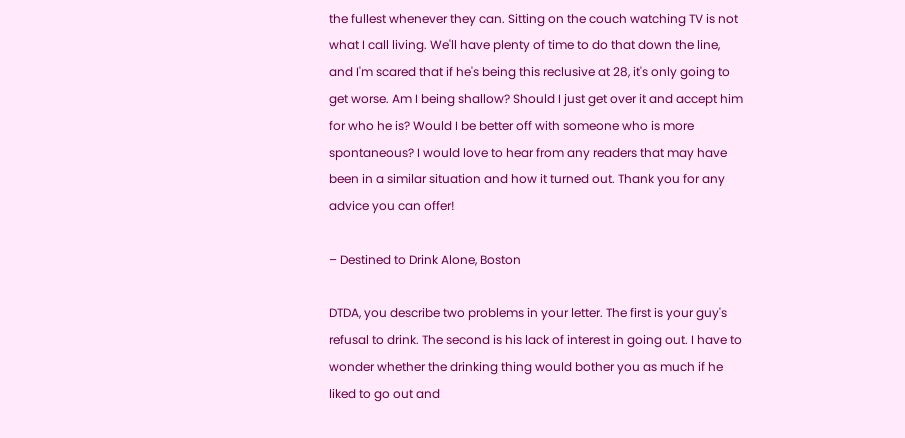the fullest whenever they can. Sitting on the couch watching TV is not what I call living. We'll have plenty of time to do that down the line, and I'm scared that if he's being this reclusive at 28, it's only going to get worse. Am I being shallow? Should I just get over it and accept him for who he is? Would I be better off with someone who is more spontaneous? I would love to hear from any readers that may have been in a similar situation and how it turned out. Thank you for any advice you can offer!

– Destined to Drink Alone, Boston

DTDA, you describe two problems in your letter. The first is your guy's refusal to drink. The second is his lack of interest in going out. I have to wonder whether the drinking thing would bother you as much if he liked to go out and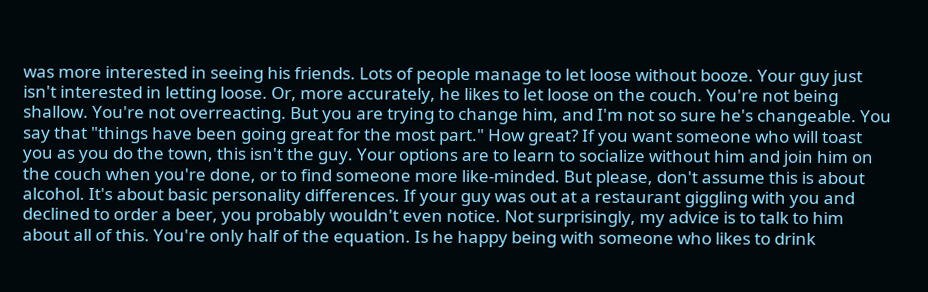was more interested in seeing his friends. Lots of people manage to let loose without booze. Your guy just isn't interested in letting loose. Or, more accurately, he likes to let loose on the couch. You're not being shallow. You're not overreacting. But you are trying to change him, and I'm not so sure he's changeable. You say that "things have been going great for the most part." How great? If you want someone who will toast you as you do the town, this isn't the guy. Your options are to learn to socialize without him and join him on the couch when you're done, or to find someone more like-minded. But please, don't assume this is about alcohol. It's about basic personality differences. If your guy was out at a restaurant giggling with you and declined to order a beer, you probably wouldn't even notice. Not surprisingly, my advice is to talk to him about all of this. You're only half of the equation. Is he happy being with someone who likes to drink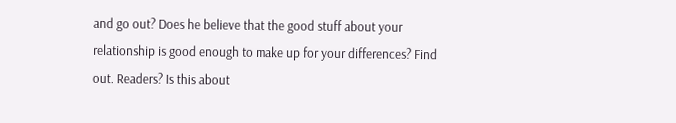and go out? Does he believe that the good stuff about your relationship is good enough to make up for your differences? Find out. Readers? Is this about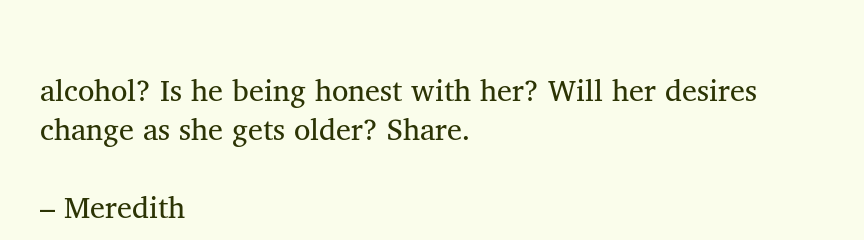alcohol? Is he being honest with her? Will her desires change as she gets older? Share.

– Meredith